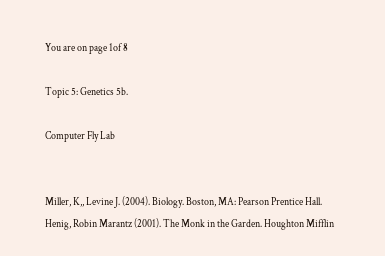You are on page 1of 8

Topic 5: Genetics 5b.

Computer Fly Lab


Miller, K,, Levine J. (2004). Biology. Boston, MA: Pearson Prentice Hall.
Henig, Robin Marantz (2001). The Monk in the Garden. Houghton Mifflin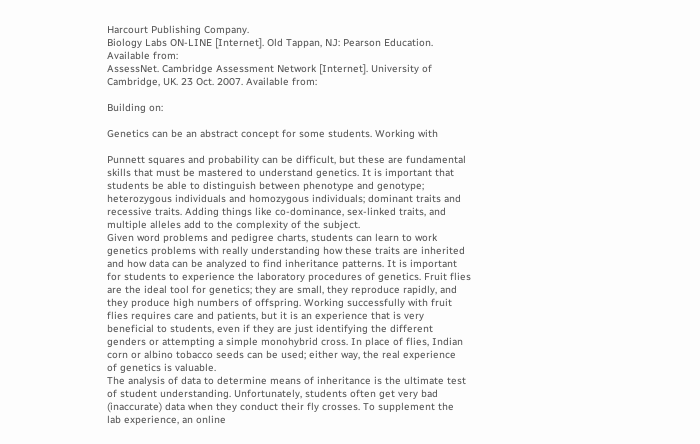Harcourt Publishing Company.
Biology Labs ON-LINE [Internet]. Old Tappan, NJ: Pearson Education.
Available from:
AssessNet. Cambridge Assessment Network [Internet]. University of
Cambridge, UK. 23 Oct. 2007. Available from:

Building on:

Genetics can be an abstract concept for some students. Working with

Punnett squares and probability can be difficult, but these are fundamental
skills that must be mastered to understand genetics. It is important that
students be able to distinguish between phenotype and genotype;
heterozygous individuals and homozygous individuals; dominant traits and
recessive traits. Adding things like co-dominance, sex-linked traits, and
multiple alleles add to the complexity of the subject.
Given word problems and pedigree charts, students can learn to work
genetics problems with really understanding how these traits are inherited
and how data can be analyzed to find inheritance patterns. It is important
for students to experience the laboratory procedures of genetics. Fruit flies
are the ideal tool for genetics; they are small, they reproduce rapidly, and
they produce high numbers of offspring. Working successfully with fruit
flies requires care and patients, but it is an experience that is very
beneficial to students, even if they are just identifying the different
genders or attempting a simple monohybrid cross. In place of flies, Indian
corn or albino tobacco seeds can be used; either way, the real experience
of genetics is valuable.
The analysis of data to determine means of inheritance is the ultimate test
of student understanding. Unfortunately, students often get very bad
(inaccurate) data when they conduct their fly crosses. To supplement the
lab experience, an online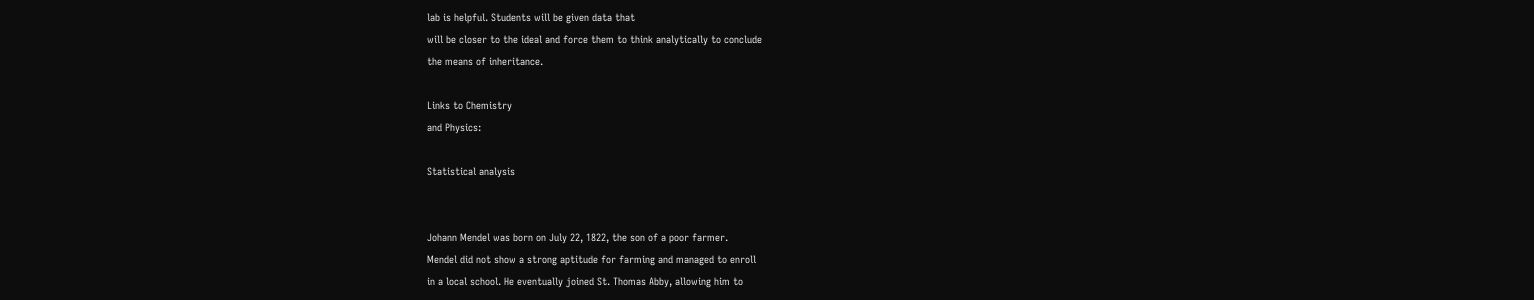lab is helpful. Students will be given data that
will be closer to the ideal and force them to think analytically to conclude
the means of inheritance.

Links to Chemistry
and Physics:

Statistical analysis


Johann Mendel was born on July 22, 1822, the son of a poor farmer.
Mendel did not show a strong aptitude for farming and managed to enroll
in a local school. He eventually joined St. Thomas Abby, allowing him to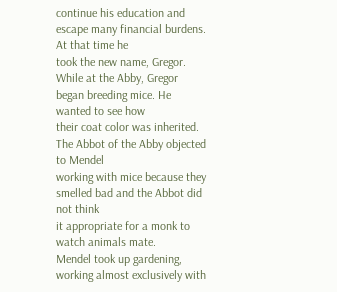continue his education and escape many financial burdens. At that time he
took the new name, Gregor.
While at the Abby, Gregor began breeding mice. He wanted to see how
their coat color was inherited. The Abbot of the Abby objected to Mendel
working with mice because they smelled bad and the Abbot did not think
it appropriate for a monk to watch animals mate.
Mendel took up gardening, working almost exclusively with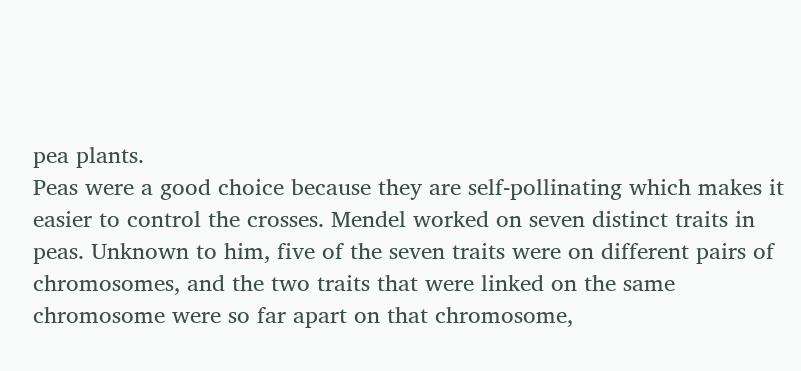pea plants.
Peas were a good choice because they are self-pollinating which makes it
easier to control the crosses. Mendel worked on seven distinct traits in
peas. Unknown to him, five of the seven traits were on different pairs of
chromosomes, and the two traits that were linked on the same
chromosome were so far apart on that chromosome,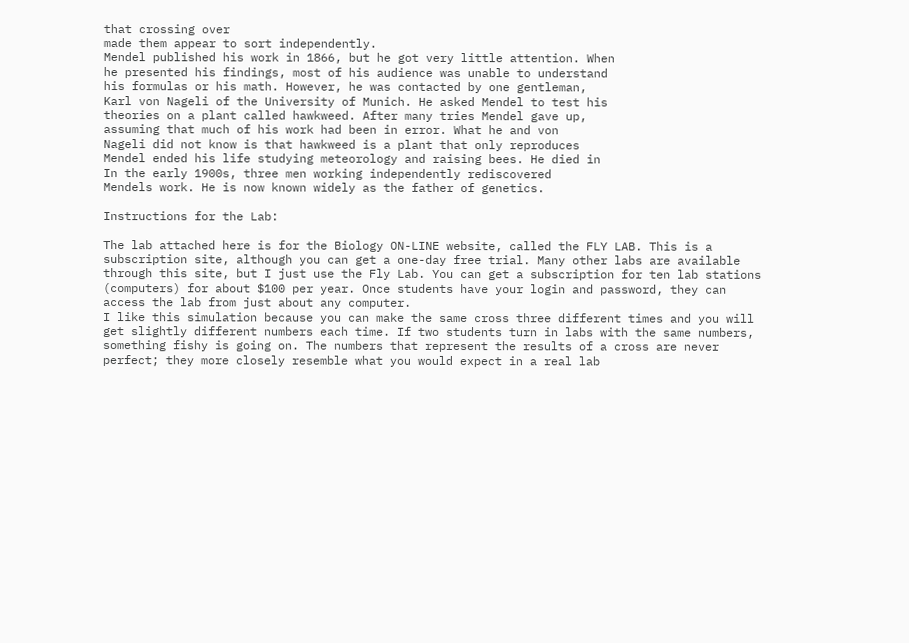that crossing over
made them appear to sort independently.
Mendel published his work in 1866, but he got very little attention. When
he presented his findings, most of his audience was unable to understand
his formulas or his math. However, he was contacted by one gentleman,
Karl von Nageli of the University of Munich. He asked Mendel to test his
theories on a plant called hawkweed. After many tries Mendel gave up,
assuming that much of his work had been in error. What he and von
Nageli did not know is that hawkweed is a plant that only reproduces
Mendel ended his life studying meteorology and raising bees. He died in
In the early 1900s, three men working independently rediscovered
Mendels work. He is now known widely as the father of genetics.

Instructions for the Lab:

The lab attached here is for the Biology ON-LINE website, called the FLY LAB. This is a
subscription site, although you can get a one-day free trial. Many other labs are available
through this site, but I just use the Fly Lab. You can get a subscription for ten lab stations
(computers) for about $100 per year. Once students have your login and password, they can
access the lab from just about any computer.
I like this simulation because you can make the same cross three different times and you will
get slightly different numbers each time. If two students turn in labs with the same numbers,
something fishy is going on. The numbers that represent the results of a cross are never
perfect; they more closely resemble what you would expect in a real lab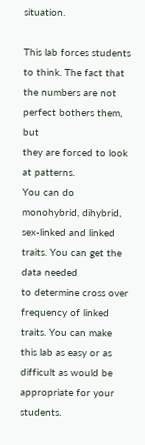situation.

This lab forces students to think. The fact that the numbers are not perfect bothers them, but
they are forced to look at patterns.
You can do monohybrid, dihybrid, sex-linked and linked traits. You can get the data needed
to determine cross over frequency of linked traits. You can make this lab as easy or as
difficult as would be appropriate for your students.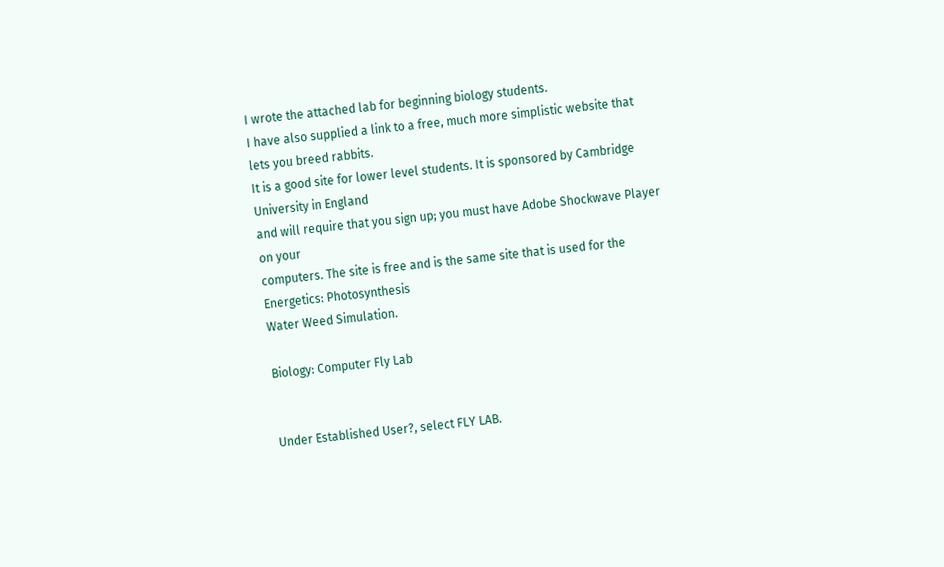I wrote the attached lab for beginning biology students.
I have also supplied a link to a free, much more simplistic website that lets you breed rabbits.
It is a good site for lower level students. It is sponsored by Cambridge University in England
and will require that you sign up; you must have Adobe Shockwave Player on your
computers. The site is free and is the same site that is used for the Energetics: Photosynthesis
Water Weed Simulation.

Biology: Computer Fly Lab


Under Established User?, select FLY LAB.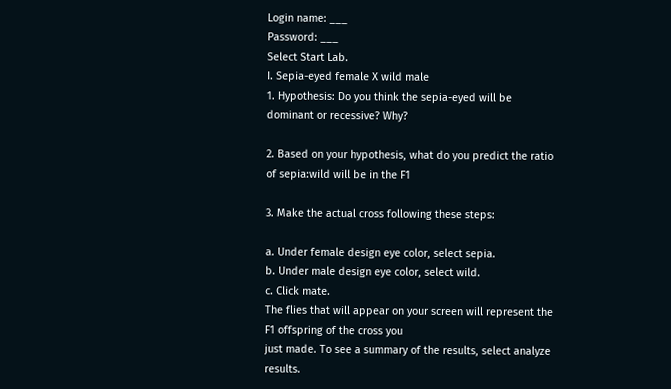Login name: ___
Password: ___
Select Start Lab.
I. Sepia-eyed female X wild male
1. Hypothesis: Do you think the sepia-eyed will be dominant or recessive? Why?

2. Based on your hypothesis, what do you predict the ratio of sepia:wild will be in the F1

3. Make the actual cross following these steps:

a. Under female design eye color, select sepia.
b. Under male design eye color, select wild.
c. Click mate.
The flies that will appear on your screen will represent the F1 offspring of the cross you
just made. To see a summary of the results, select analyze results.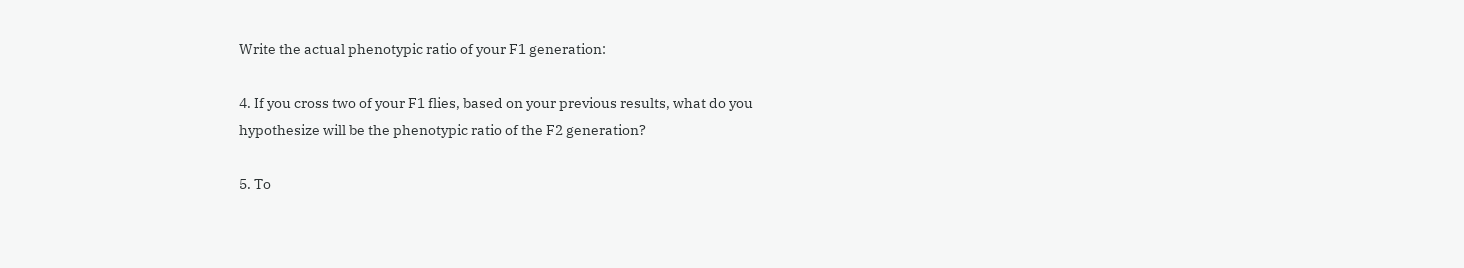Write the actual phenotypic ratio of your F1 generation:

4. If you cross two of your F1 flies, based on your previous results, what do you
hypothesize will be the phenotypic ratio of the F2 generation?

5. To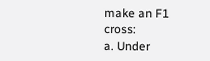make an F1 cross:
a. Under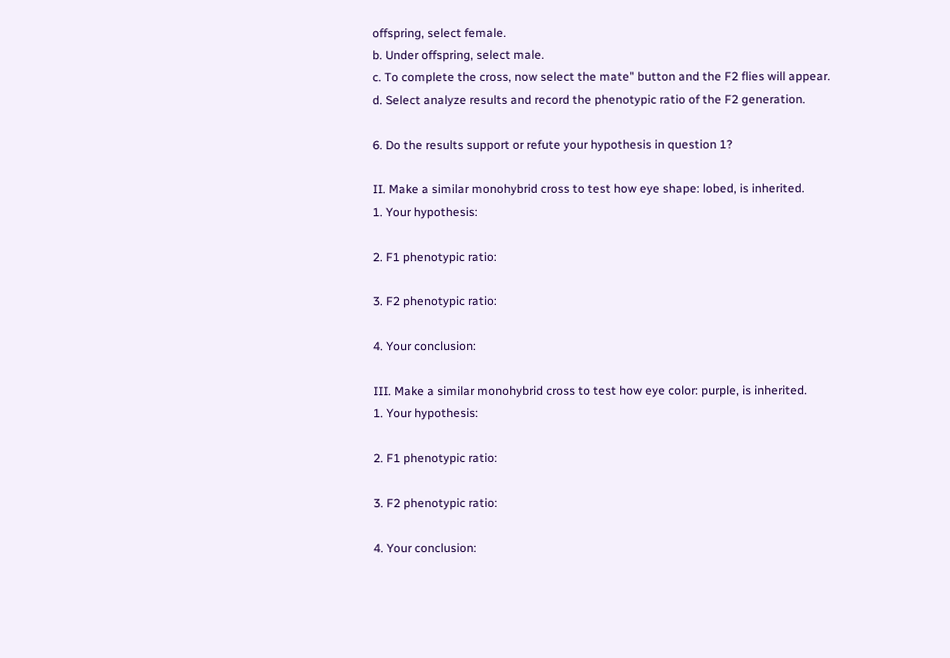offspring, select female.
b. Under offspring, select male.
c. To complete the cross, now select the mate" button and the F2 flies will appear.
d. Select analyze results and record the phenotypic ratio of the F2 generation.

6. Do the results support or refute your hypothesis in question 1?

II. Make a similar monohybrid cross to test how eye shape: lobed, is inherited.
1. Your hypothesis:

2. F1 phenotypic ratio:

3. F2 phenotypic ratio:

4. Your conclusion:

III. Make a similar monohybrid cross to test how eye color: purple, is inherited.
1. Your hypothesis:

2. F1 phenotypic ratio:

3. F2 phenotypic ratio:

4. Your conclusion: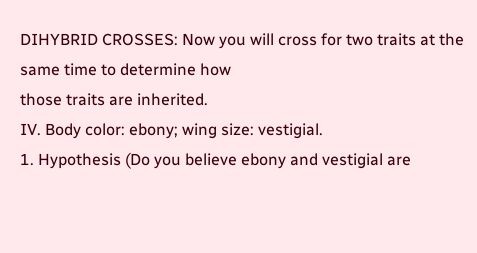DIHYBRID CROSSES: Now you will cross for two traits at the same time to determine how
those traits are inherited.
IV. Body color: ebony; wing size: vestigial.
1. Hypothesis (Do you believe ebony and vestigial are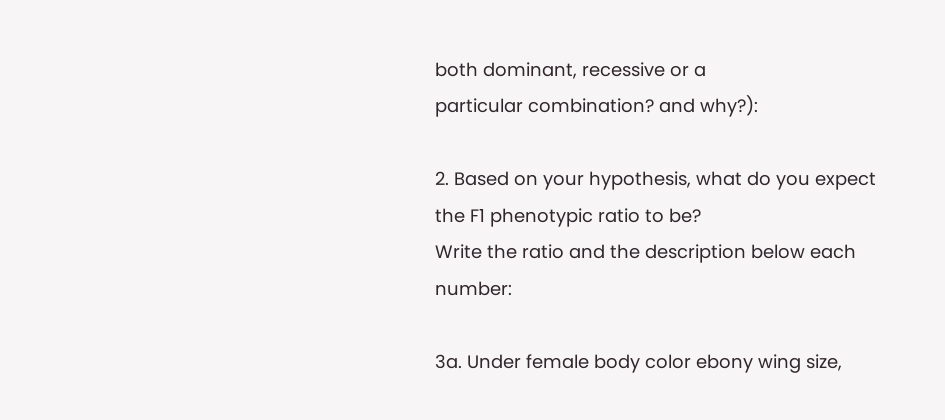both dominant, recessive or a
particular combination? and why?):

2. Based on your hypothesis, what do you expect the F1 phenotypic ratio to be?
Write the ratio and the description below each number:

3a. Under female body color ebony wing size,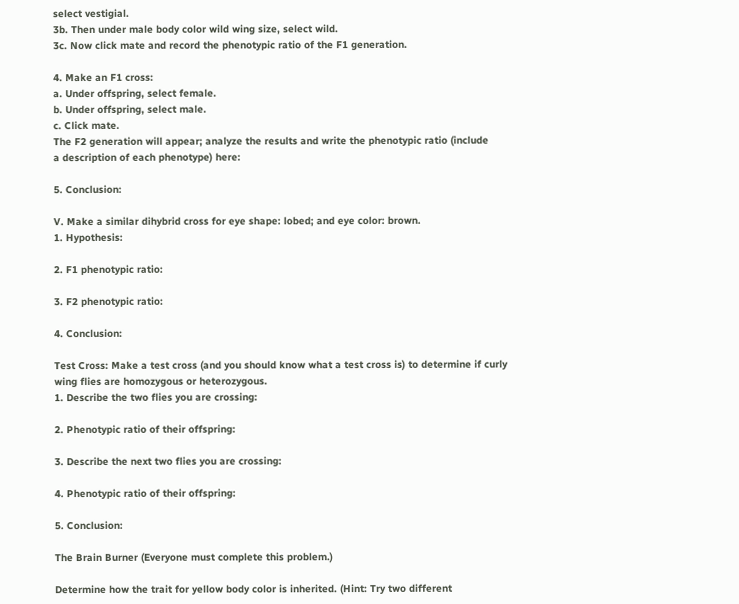select vestigial.
3b. Then under male body color wild wing size, select wild.
3c. Now click mate and record the phenotypic ratio of the F1 generation.

4. Make an F1 cross:
a. Under offspring, select female.
b. Under offspring, select male.
c. Click mate.
The F2 generation will appear; analyze the results and write the phenotypic ratio (include
a description of each phenotype) here:

5. Conclusion:

V. Make a similar dihybrid cross for eye shape: lobed; and eye color: brown.
1. Hypothesis:

2. F1 phenotypic ratio:

3. F2 phenotypic ratio:

4. Conclusion:

Test Cross: Make a test cross (and you should know what a test cross is) to determine if curly
wing flies are homozygous or heterozygous.
1. Describe the two flies you are crossing:

2. Phenotypic ratio of their offspring:

3. Describe the next two flies you are crossing:

4. Phenotypic ratio of their offspring:

5. Conclusion:

The Brain Burner (Everyone must complete this problem.)

Determine how the trait for yellow body color is inherited. (Hint: Try two different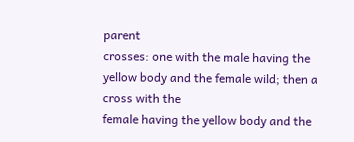parent
crosses: one with the male having the yellow body and the female wild; then a cross with the
female having the yellow body and the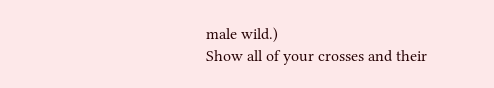male wild.)
Show all of your crosses and their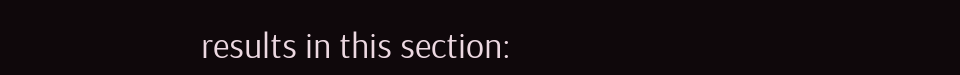results in this section: